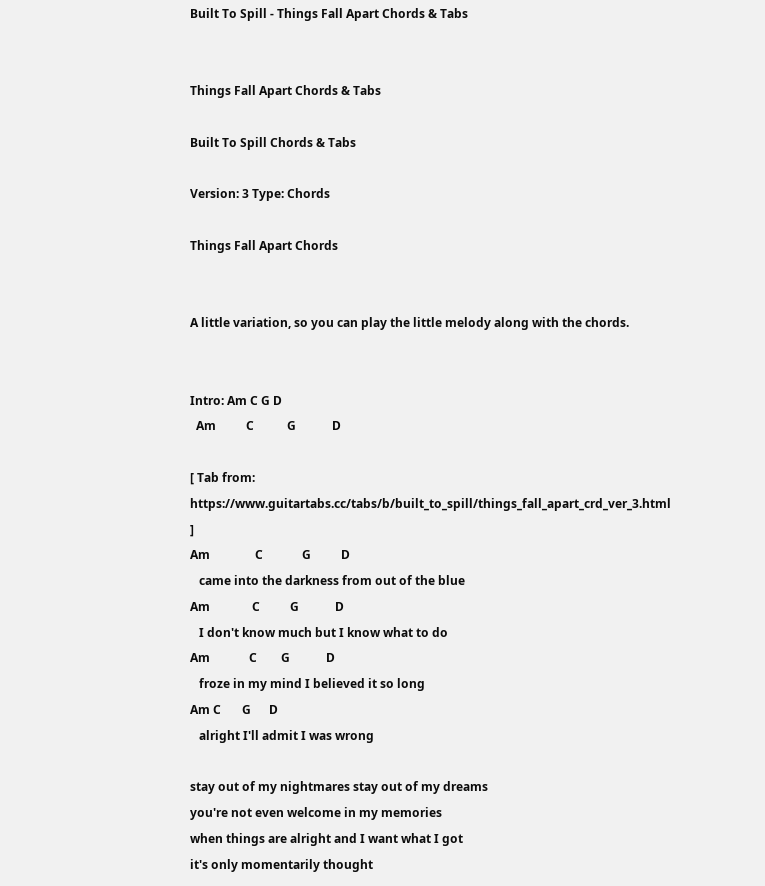Built To Spill - Things Fall Apart Chords & Tabs


Things Fall Apart Chords & Tabs

Built To Spill Chords & Tabs

Version: 3 Type: Chords

Things Fall Apart Chords


A little variation, so you can play the little melody along with the chords.


Intro: Am C G D
  Am          C           G            D

[ Tab from: https://www.guitartabs.cc/tabs/b/built_to_spill/things_fall_apart_crd_ver_3.html ]
Am               C             G          D
   came into the darkness from out of the blue
Am              C          G            D
   I don't know much but I know what to do
Am             C        G            D
   froze in my mind I believed it so long
Am C       G      D
   alright I'll admit I was wrong

stay out of my nightmares stay out of my dreams
you're not even welcome in my memories
when things are alright and I want what I got
it's only momentarily thought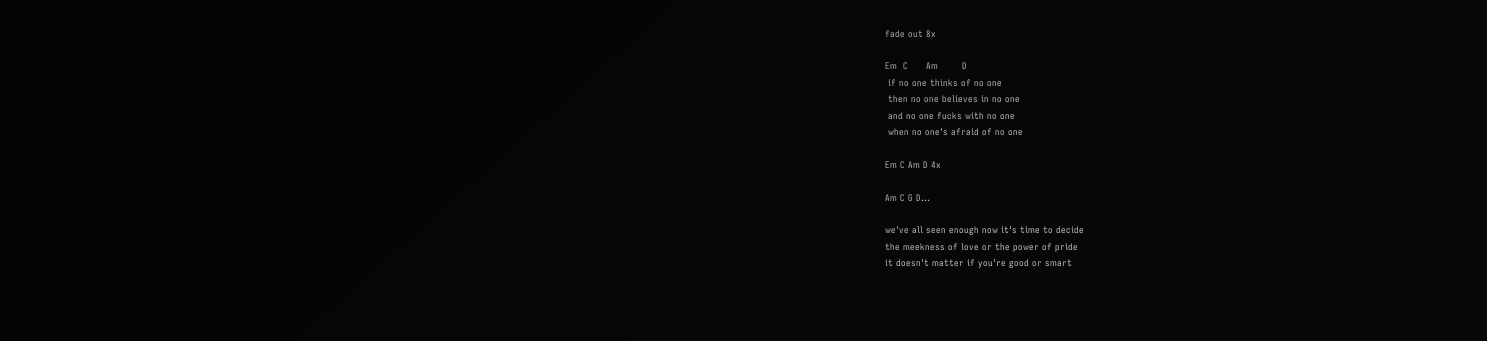fade out 8x

Em  C      Am        D
 if no one thinks of no one
 then no one believes in no one
 and no one fucks with no one
 when no one's afraid of no one

Em C Am D 4x

Am C G D...

we've all seen enough now it's time to decide
the meekness of love or the power of pride
it doesn't matter if you're good or smart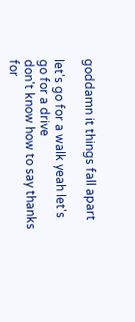goddamn it things fall apart

let's go for a walk yeah let's go for a drive
don't know how to say thanks for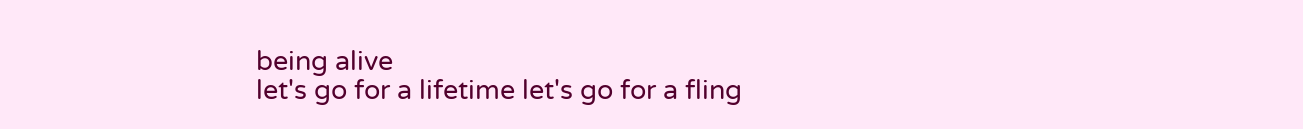being alive
let's go for a lifetime let's go for a fling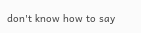don't know how to say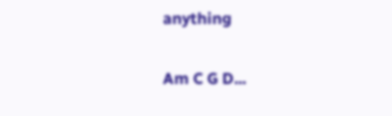anything

Am C G D...